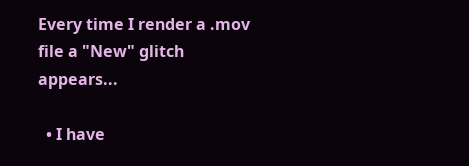Every time I render a .mov file a "New" glitch appears...

  • I have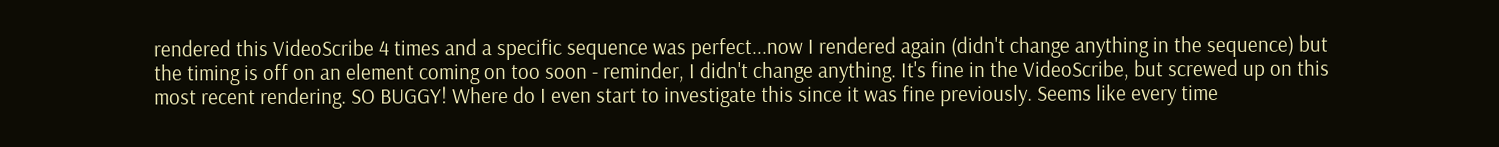rendered this VideoScribe 4 times and a specific sequence was perfect...now I rendered again (didn't change anything in the sequence) but the timing is off on an element coming on too soon - reminder, I didn't change anything. It's fine in the VideoScribe, but screwed up on this most recent rendering. SO BUGGY! Where do I even start to investigate this since it was fine previously. Seems like every time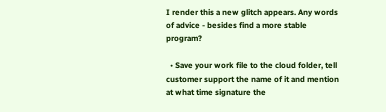I render this a new glitch appears. Any words of advice - besides find a more stable program?

  • Save your work file to the cloud folder, tell customer support the name of it and mention at what time signature the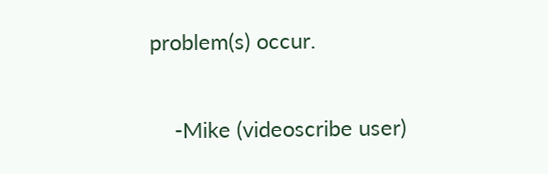problem(s) occur.

    -Mike (videoscribe user)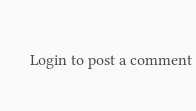Login to post a comment